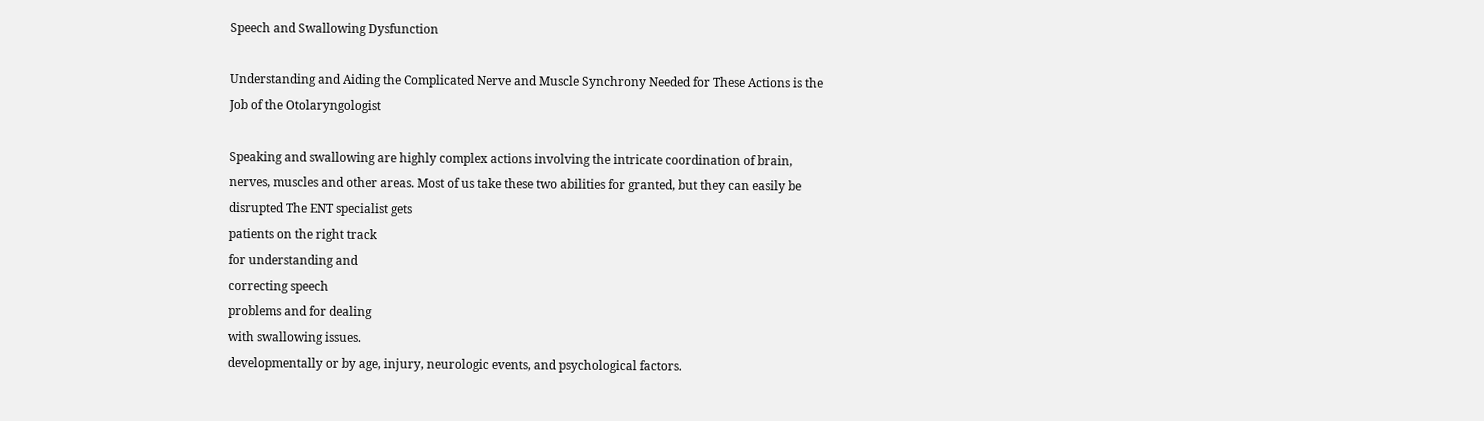Speech and Swallowing Dysfunction

Understanding and Aiding the Complicated Nerve and Muscle Synchrony Needed for These Actions is the Job of the Otolaryngologist

Speaking and swallowing are highly complex actions involving the intricate coordination of brain, nerves, muscles and other areas. Most of us take these two abilities for granted, but they can easily be disrupted The ENT specialist gets
patients on the right track
for understanding and
correcting speech
problems and for dealing
with swallowing issues.
developmentally or by age, injury, neurologic events, and psychological factors.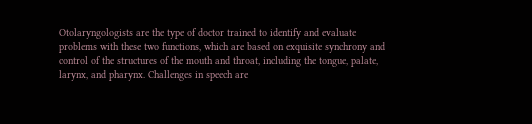Otolaryngologists are the type of doctor trained to identify and evaluate problems with these two functions, which are based on exquisite synchrony and control of the structures of the mouth and throat, including the tongue, palate, larynx, and pharynx. Challenges in speech are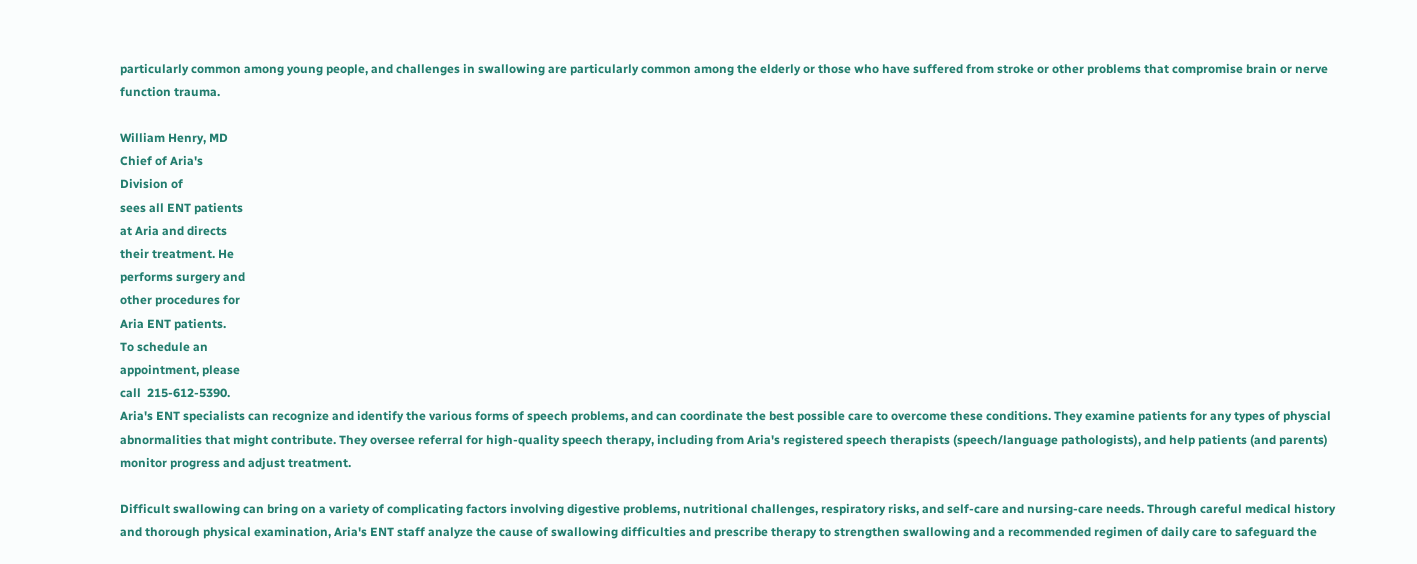particularly common among young people, and challenges in swallowing are particularly common among the elderly or those who have suffered from stroke or other problems that compromise brain or nerve function trauma.

William Henry, MD
Chief of Aria's
Division of
sees all ENT patients
at Aria and directs
their treatment. He
performs surgery and
other procedures for
Aria ENT patients.
To schedule an
appointment, please
call  215-612-5390.
Aria's ENT specialists can recognize and identify the various forms of speech problems, and can coordinate the best possible care to overcome these conditions. They examine patients for any types of physcial abnormalities that might contribute. They oversee referral for high-quality speech therapy, including from Aria's registered speech therapists (speech/language pathologists), and help patients (and parents) monitor progress and adjust treatment.

Difficult swallowing can bring on a variety of complicating factors involving digestive problems, nutritional challenges, respiratory risks, and self-care and nursing-care needs. Through careful medical history and thorough physical examination, Aria's ENT staff analyze the cause of swallowing difficulties and prescribe therapy to strengthen swallowing and a recommended regimen of daily care to safeguard the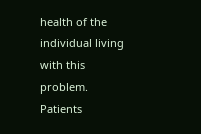health of the individual living with this problem. Patients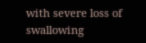with severe loss of swallowing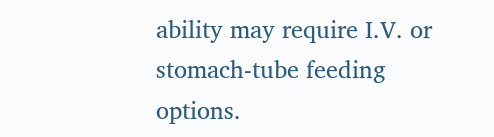ability may require I.V. or stomach-tube feeding options.